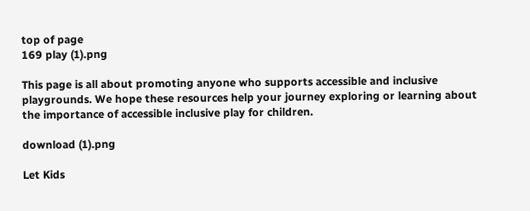top of page
169 play (1).png

This page is all about promoting anyone who supports accessible and inclusive playgrounds. We hope these resources help your journey exploring or learning about the importance of accessible inclusive play for children.

download (1).png

Let Kids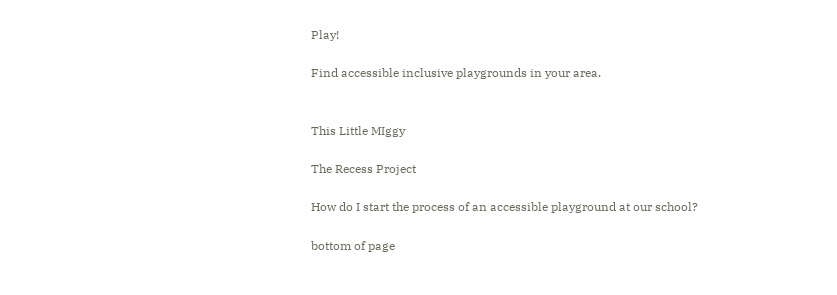Play!

Find accessible inclusive playgrounds in your area.


This Little MIggy

The Recess Project

How do I start the process of an accessible playground at our school?

bottom of page